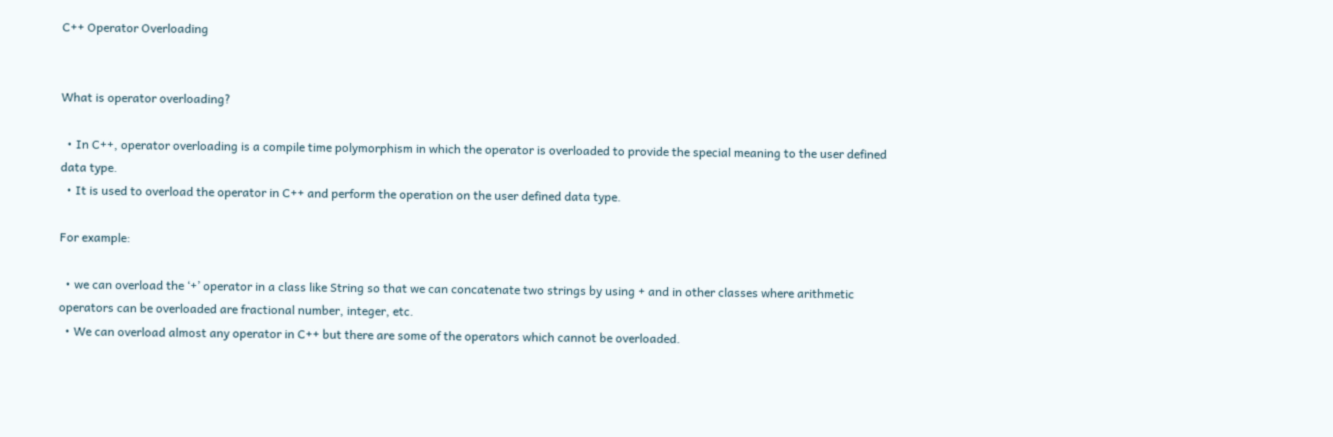C++ Operator Overloading


What is operator overloading?

  • In C++, operator overloading is a compile time polymorphism in which the operator is overloaded to provide the special meaning to the user defined data type.
  • It is used to overload the operator in C++ and perform the operation on the user defined data type.

For example:

  • we can overload the ‘+’ operator in a class like String so that we can concatenate two strings by using + and in other classes where arithmetic operators can be overloaded are fractional number, integer, etc.
  • We can overload almost any operator in C++ but there are some of the operators which cannot be overloaded.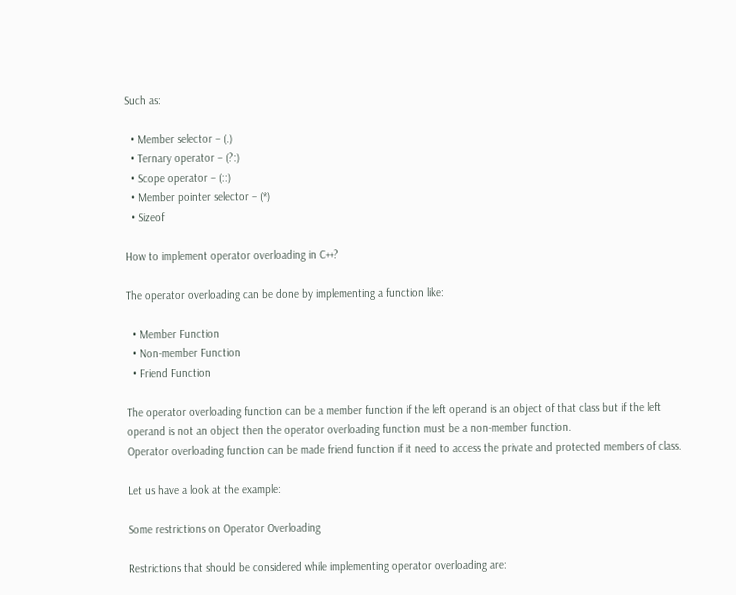Such as:

  • Member selector – (.)
  • Ternary operator – (?:)
  • Scope operator – (::)
  • Member pointer selector – (*)
  • Sizeof

How to implement operator overloading in C++?

The operator overloading can be done by implementing a function like:

  • Member Function
  • Non-member Function
  • Friend Function

The operator overloading function can be a member function if the left operand is an object of that class but if the left operand is not an object then the operator overloading function must be a non-member function.
Operator overloading function can be made friend function if it need to access the private and protected members of class.

Let us have a look at the example:

Some restrictions on Operator Overloading

Restrictions that should be considered while implementing operator overloading are: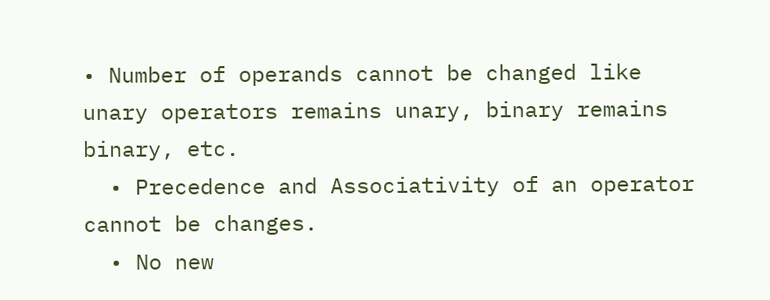• Number of operands cannot be changed like unary operators remains unary, binary remains binary, etc.
  • Precedence and Associativity of an operator cannot be changes.
  • No new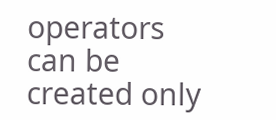operators can be created only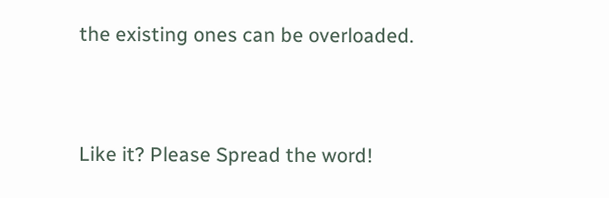the existing ones can be overloaded.


Like it? Please Spread the word!